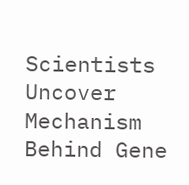Scientists Uncover Mechanism Behind Gene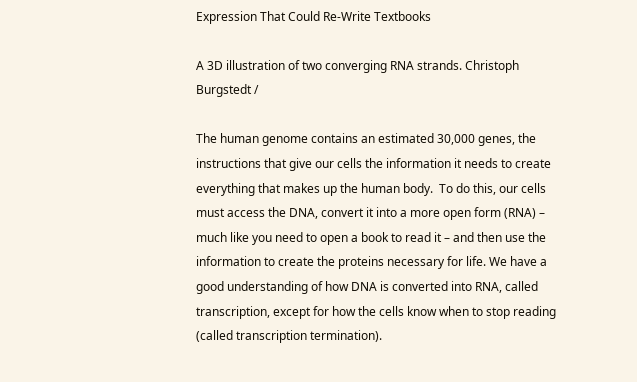Expression That Could Re-Write Textbooks

A 3D illustration of two converging RNA strands. Christoph Burgstedt /

The human genome contains an estimated 30,000 genes, the instructions that give our cells the information it needs to create everything that makes up the human body.  To do this, our cells must access the DNA, convert it into a more open form (RNA) – much like you need to open a book to read it – and then use the information to create the proteins necessary for life. We have a good understanding of how DNA is converted into RNA, called transcription, except for how the cells know when to stop reading (called transcription termination).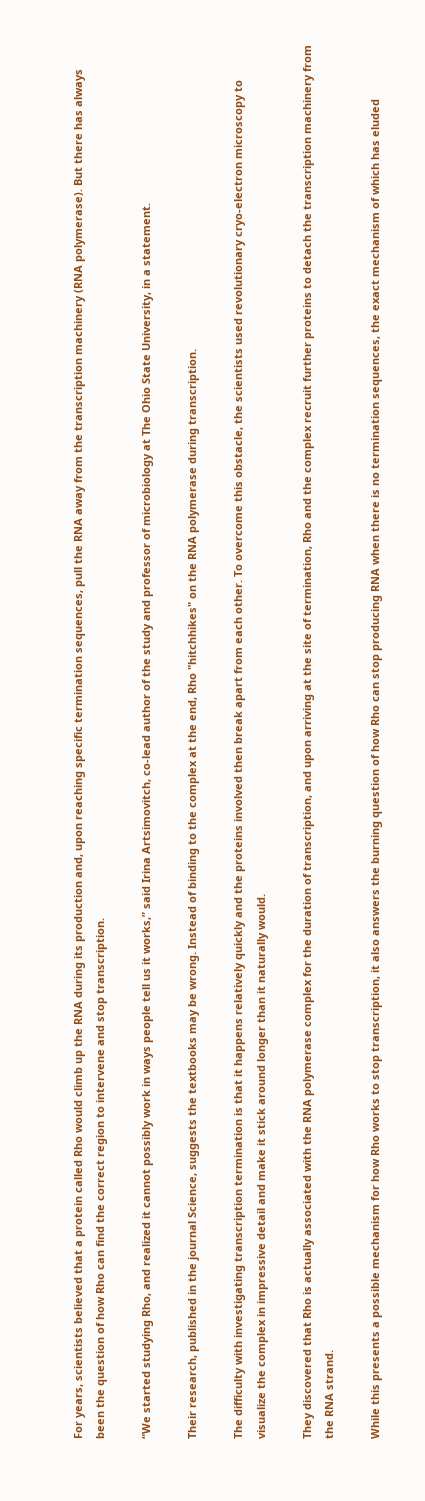For years, scientists believed that a protein called Rho would climb up the RNA during its production and, upon reaching specific termination sequences, pull the RNA away from the transcription machinery (RNA polymerase). But there has always been the question of how Rho can find the correct region to intervene and stop transcription.

“We started studying Rho, and realized it cannot possibly work in ways people tell us it works,” said Irina Artsimovitch, co-lead author of the study and professor of microbiology at The Ohio State University, in a statement.

Their research, published in the journal Science, suggests the textbooks may be wrong. Instead of binding to the complex at the end, Rho "hitchhikes" on the RNA polymerase during transcription.

The difficulty with investigating transcription termination is that it happens relatively quickly and the proteins involved then break apart from each other. To overcome this obstacle, the scientists used revolutionary cryo-electron microscopy to visualize the complex in impressive detail and make it stick around longer than it naturally would.

They discovered that Rho is actually associated with the RNA polymerase complex for the duration of transcription, and upon arriving at the site of termination, Rho and the complex recruit further proteins to detach the transcription machinery from the RNA strand.

While this presents a possible mechanism for how Rho works to stop transcription, it also answers the burning question of how Rho can stop producing RNA when there is no termination sequences, the exact mechanism of which has eluded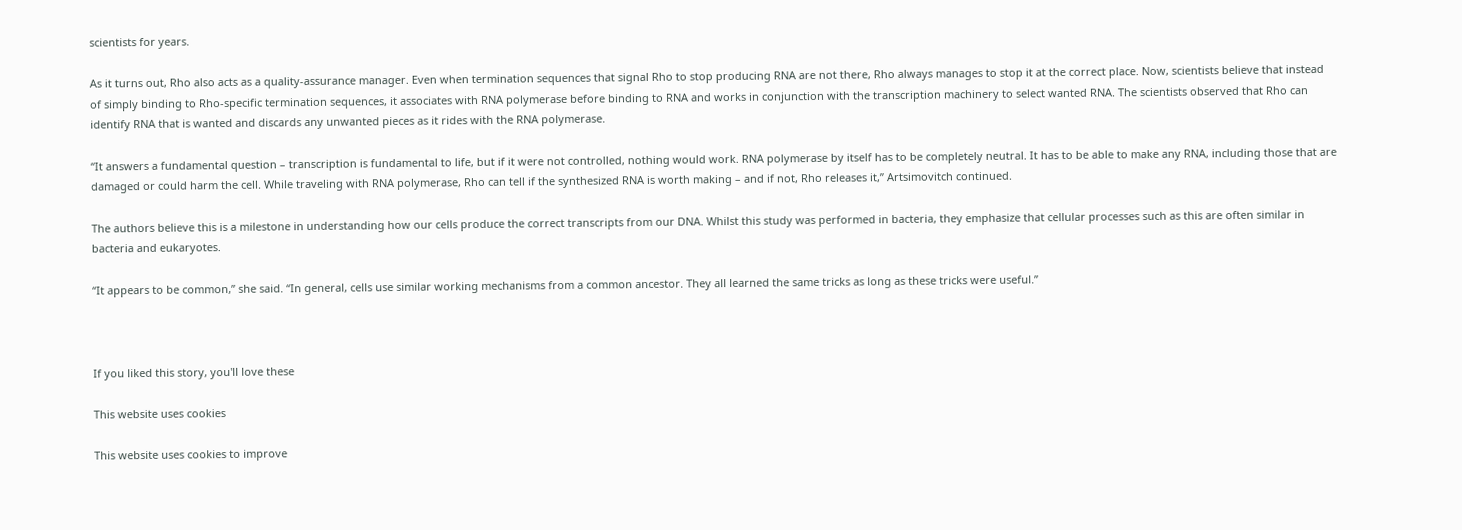scientists for years.

As it turns out, Rho also acts as a quality-assurance manager. Even when termination sequences that signal Rho to stop producing RNA are not there, Rho always manages to stop it at the correct place. Now, scientists believe that instead of simply binding to Rho-specific termination sequences, it associates with RNA polymerase before binding to RNA and works in conjunction with the transcription machinery to select wanted RNA. The scientists observed that Rho can identify RNA that is wanted and discards any unwanted pieces as it rides with the RNA polymerase.

“It answers a fundamental question – transcription is fundamental to life, but if it were not controlled, nothing would work. RNA polymerase by itself has to be completely neutral. It has to be able to make any RNA, including those that are damaged or could harm the cell. While traveling with RNA polymerase, Rho can tell if the synthesized RNA is worth making – and if not, Rho releases it,” Artsimovitch continued.

The authors believe this is a milestone in understanding how our cells produce the correct transcripts from our DNA. Whilst this study was performed in bacteria, they emphasize that cellular processes such as this are often similar in bacteria and eukaryotes.

“It appears to be common,” she said. “In general, cells use similar working mechanisms from a common ancestor. They all learned the same tricks as long as these tricks were useful.”



If you liked this story, you'll love these

This website uses cookies

This website uses cookies to improve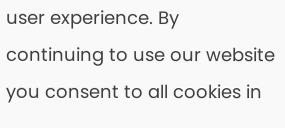user experience. By continuing to use our website you consent to all cookies in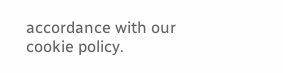accordance with our cookie policy.